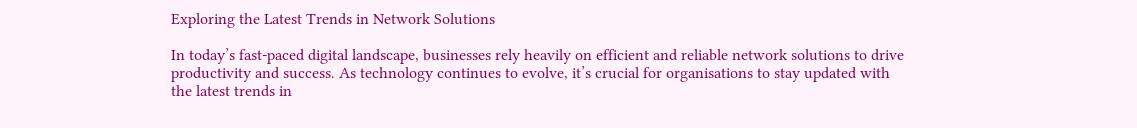Exploring the Latest Trends in Network Solutions

In today’s fast-paced digital landscape, businesses rely heavily on efficient and reliable network solutions to drive productivity and success. As technology continues to evolve, it’s crucial for organisations to stay updated with the latest trends in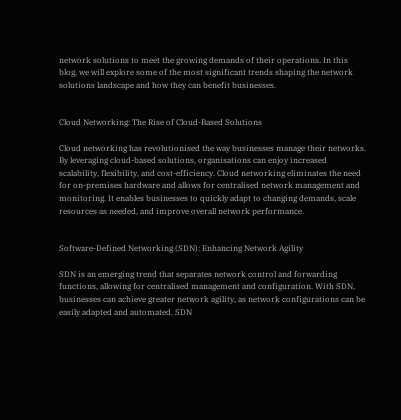network solutions to meet the growing demands of their operations. In this blog, we will explore some of the most significant trends shaping the network solutions landscape and how they can benefit businesses.


Cloud Networking: The Rise of Cloud-Based Solutions

Cloud networking has revolutionised the way businesses manage their networks. By leveraging cloud-based solutions, organisations can enjoy increased scalability, flexibility, and cost-efficiency. Cloud networking eliminates the need for on-premises hardware and allows for centralised network management and monitoring. It enables businesses to quickly adapt to changing demands, scale resources as needed, and improve overall network performance.


Software-Defined Networking (SDN): Enhancing Network Agility

SDN is an emerging trend that separates network control and forwarding functions, allowing for centralised management and configuration. With SDN, businesses can achieve greater network agility, as network configurations can be easily adapted and automated. SDN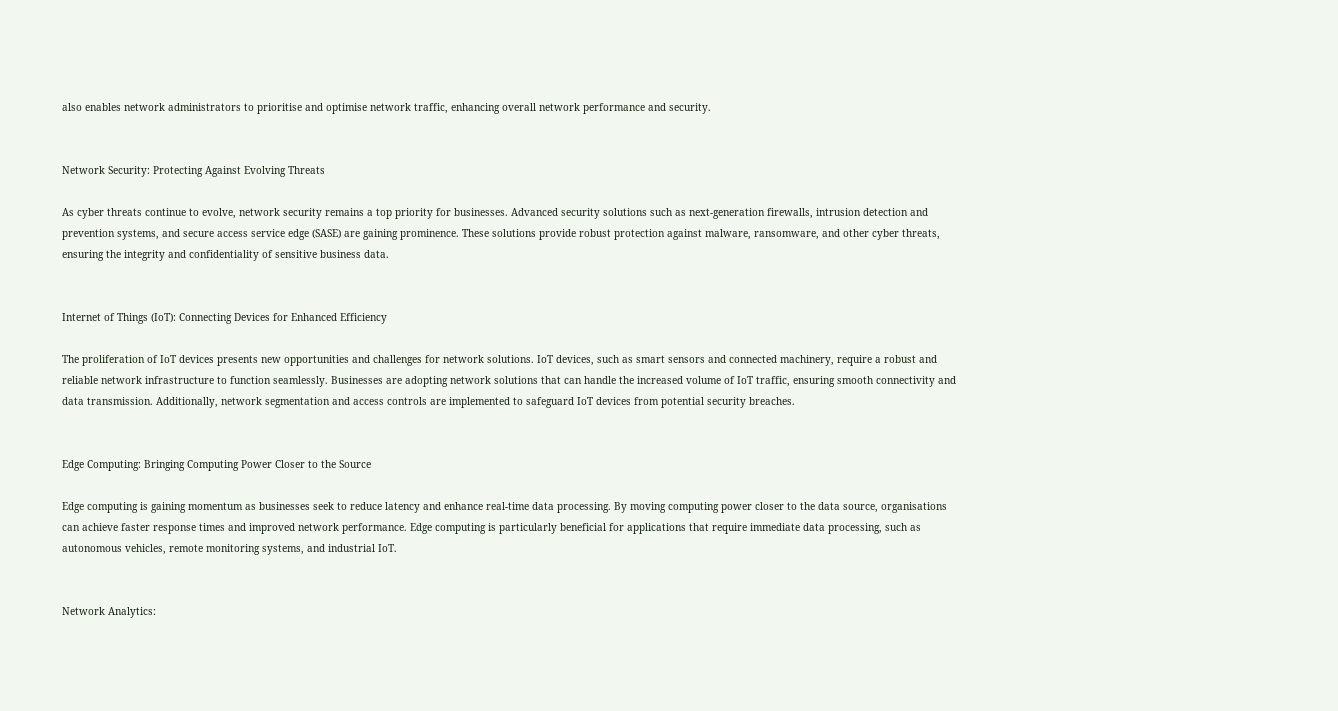also enables network administrators to prioritise and optimise network traffic, enhancing overall network performance and security.


Network Security: Protecting Against Evolving Threats

As cyber threats continue to evolve, network security remains a top priority for businesses. Advanced security solutions such as next-generation firewalls, intrusion detection and prevention systems, and secure access service edge (SASE) are gaining prominence. These solutions provide robust protection against malware, ransomware, and other cyber threats, ensuring the integrity and confidentiality of sensitive business data.


Internet of Things (IoT): Connecting Devices for Enhanced Efficiency

The proliferation of IoT devices presents new opportunities and challenges for network solutions. IoT devices, such as smart sensors and connected machinery, require a robust and reliable network infrastructure to function seamlessly. Businesses are adopting network solutions that can handle the increased volume of IoT traffic, ensuring smooth connectivity and data transmission. Additionally, network segmentation and access controls are implemented to safeguard IoT devices from potential security breaches.


Edge Computing: Bringing Computing Power Closer to the Source

Edge computing is gaining momentum as businesses seek to reduce latency and enhance real-time data processing. By moving computing power closer to the data source, organisations can achieve faster response times and improved network performance. Edge computing is particularly beneficial for applications that require immediate data processing, such as autonomous vehicles, remote monitoring systems, and industrial IoT.


Network Analytics: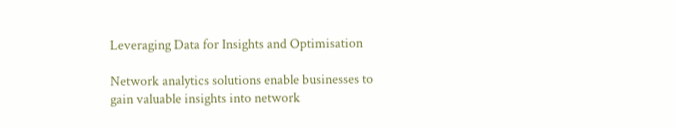Leveraging Data for Insights and Optimisation

Network analytics solutions enable businesses to gain valuable insights into network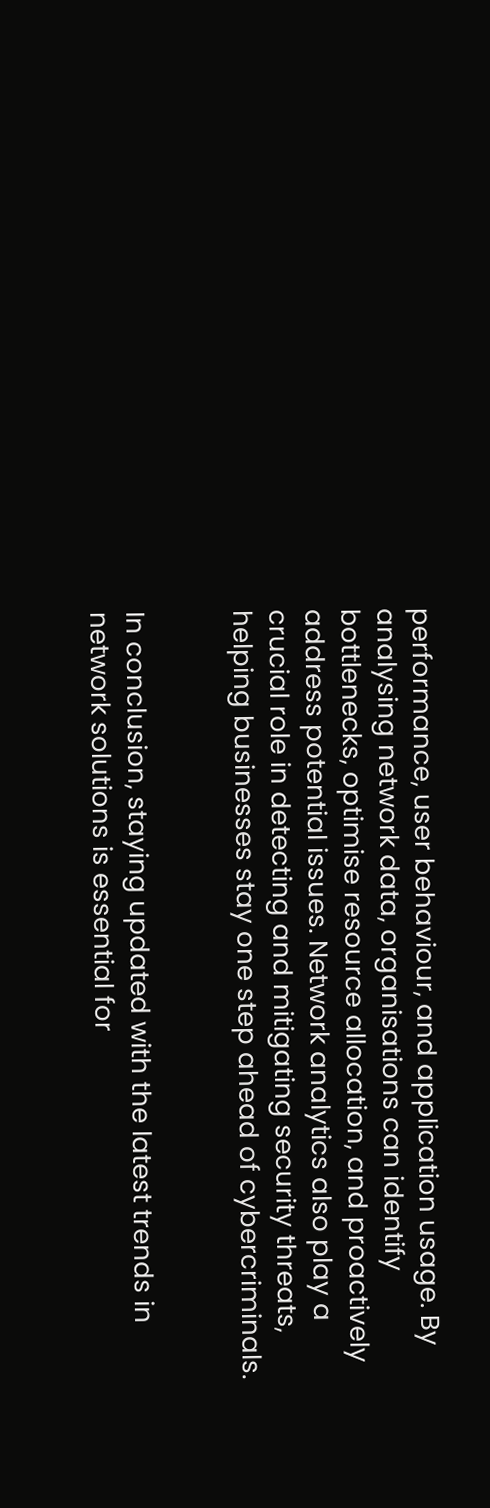performance, user behaviour, and application usage. By analysing network data, organisations can identify bottlenecks, optimise resource allocation, and proactively address potential issues. Network analytics also play a crucial role in detecting and mitigating security threats, helping businesses stay one step ahead of cybercriminals.


In conclusion, staying updated with the latest trends in network solutions is essential for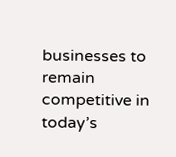businesses to remain competitive in today’s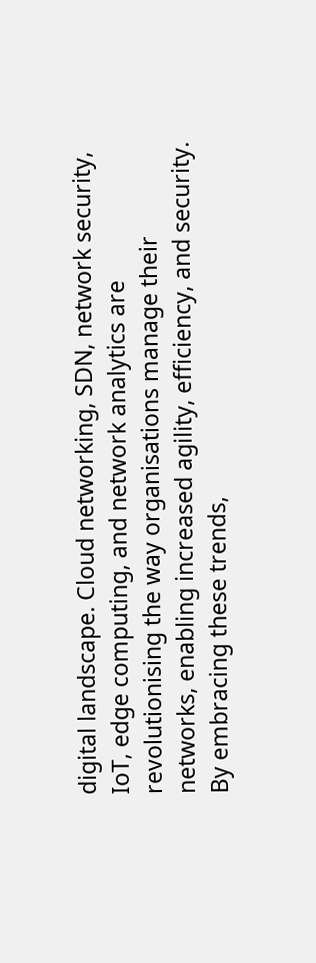digital landscape. Cloud networking, SDN, network security, IoT, edge computing, and network analytics are revolutionising the way organisations manage their networks, enabling increased agility, efficiency, and security. By embracing these trends,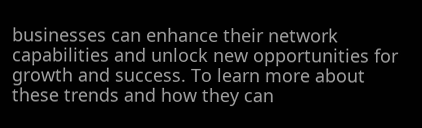businesses can enhance their network capabilities and unlock new opportunities for growth and success. To learn more about these trends and how they can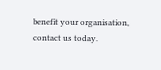benefit your organisation, contact us today.